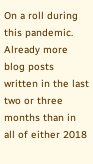On a roll during this pandemic. Already more blog posts written in the last two or three months than in all of either 2018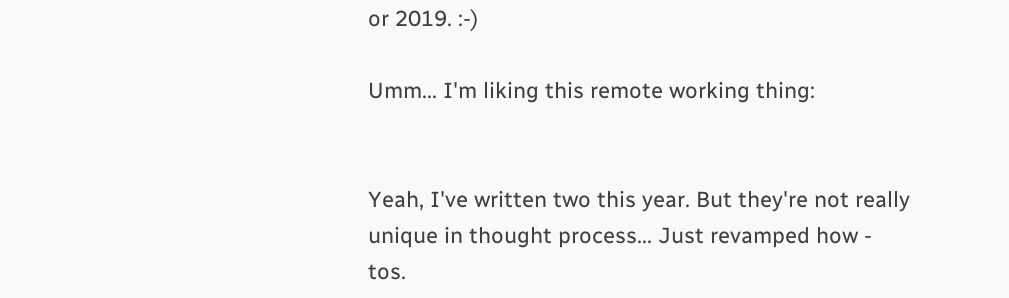or 2019. :-)

Umm... I'm liking this remote working thing:


Yeah, I've written two this year. But they're not really unique in thought process... Just revamped how - tos.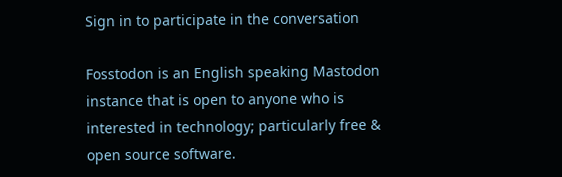Sign in to participate in the conversation

Fosstodon is an English speaking Mastodon instance that is open to anyone who is interested in technology; particularly free & open source software.